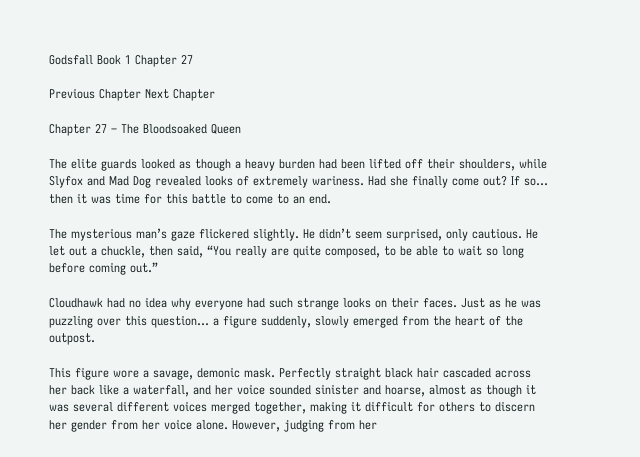Godsfall Book 1 Chapter 27

Previous Chapter Next Chapter

Chapter 27 – The Bloodsoaked Queen

The elite guards looked as though a heavy burden had been lifted off their shoulders, while Slyfox and Mad Dog revealed looks of extremely wariness. Had she finally come out? If so… then it was time for this battle to come to an end.

The mysterious man’s gaze flickered slightly. He didn’t seem surprised, only cautious. He let out a chuckle, then said, “You really are quite composed, to be able to wait so long before coming out.”

Cloudhawk had no idea why everyone had such strange looks on their faces. Just as he was puzzling over this question… a figure suddenly, slowly emerged from the heart of the outpost.

This figure wore a savage, demonic mask. Perfectly straight black hair cascaded across her back like a waterfall, and her voice sounded sinister and hoarse, almost as though it was several different voices merged together, making it difficult for others to discern her gender from her voice alone. However, judging from her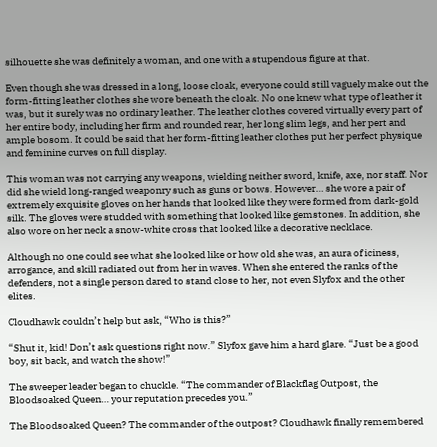silhouette she was definitely a woman, and one with a stupendous figure at that.

Even though she was dressed in a long, loose cloak, everyone could still vaguely make out the form-fitting leather clothes she wore beneath the cloak. No one knew what type of leather it was, but it surely was no ordinary leather. The leather clothes covered virtually every part of her entire body, including her firm and rounded rear, her long slim legs, and her pert and ample bosom. It could be said that her form-fitting leather clothes put her perfect physique and feminine curves on full display.

This woman was not carrying any weapons, wielding neither sword, knife, axe, nor staff. Nor did she wield long-ranged weaponry such as guns or bows. However… she wore a pair of extremely exquisite gloves on her hands that looked like they were formed from dark-gold silk. The gloves were studded with something that looked like gemstones. In addition, she also wore on her neck a snow-white cross that looked like a decorative necklace.

Although no one could see what she looked like or how old she was, an aura of iciness, arrogance, and skill radiated out from her in waves. When she entered the ranks of the defenders, not a single person dared to stand close to her, not even Slyfox and the other elites.

Cloudhawk couldn’t help but ask, “Who is this?”

“Shut it, kid! Don’t ask questions right now.” Slyfox gave him a hard glare. “Just be a good boy, sit back, and watch the show!”

The sweeper leader began to chuckle. “The commander of Blackflag Outpost, the Bloodsoaked Queen… your reputation precedes you.”

The Bloodsoaked Queen? The commander of the outpost? Cloudhawk finally remembered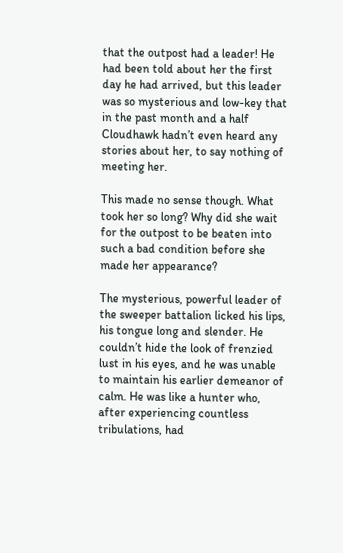that the outpost had a leader! He had been told about her the first day he had arrived, but this leader was so mysterious and low-key that in the past month and a half Cloudhawk hadn’t even heard any stories about her, to say nothing of meeting her.

This made no sense though. What took her so long? Why did she wait for the outpost to be beaten into such a bad condition before she made her appearance?

The mysterious, powerful leader of the sweeper battalion licked his lips, his tongue long and slender. He couldn’t hide the look of frenzied lust in his eyes, and he was unable to maintain his earlier demeanor of calm. He was like a hunter who, after experiencing countless tribulations, had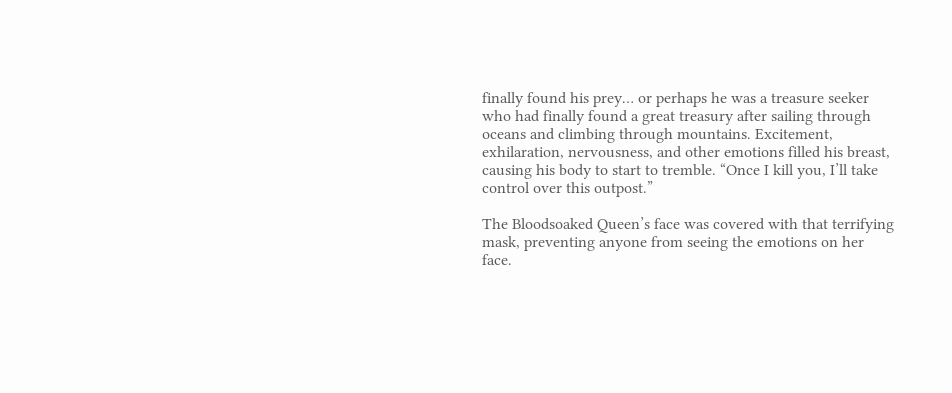finally found his prey… or perhaps he was a treasure seeker who had finally found a great treasury after sailing through oceans and climbing through mountains. Excitement, exhilaration, nervousness, and other emotions filled his breast, causing his body to start to tremble. “Once I kill you, I’ll take control over this outpost.”

The Bloodsoaked Queen’s face was covered with that terrifying mask, preventing anyone from seeing the emotions on her face.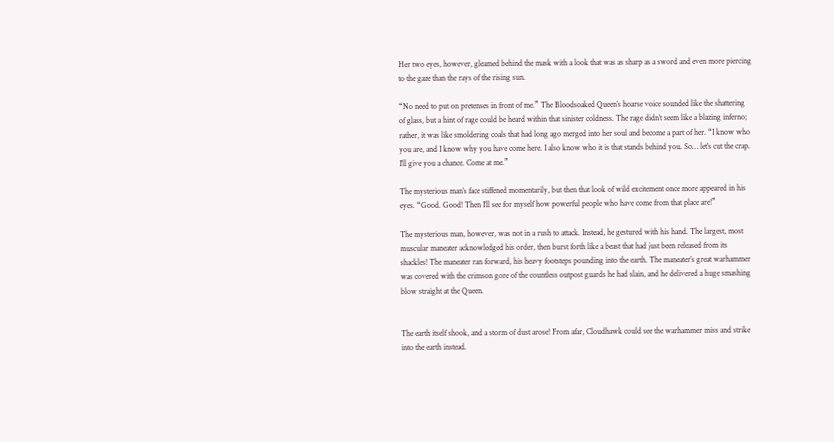Her two eyes, however, gleamed behind the mask with a look that was as sharp as a sword and even more piercing to the gaze than the rays of the rising sun.

“No need to put on pretenses in front of me.” The Bloodsoaked Queen’s hoarse voice sounded like the shattering of glass, but a hint of rage could be heard within that sinister coldness. The rage didn’t seem like a blazing inferno; rather, it was like smoldering coals that had long ago merged into her soul and become a part of her. “I know who you are, and I know why you have come here. I also know who it is that stands behind you. So… let’s cut the crap. I’ll give you a chance. Come at me.”

The mysterious man’s face stiffened momentarily, but then that look of wild excitement once more appeared in his eyes. “Good. Good! Then I’ll see for myself how powerful people who have come from that place are!”

The mysterious man, however, was not in a rush to attack. Instead, he gestured with his hand. The largest, most muscular maneater acknowledged his order, then burst forth like a beast that had just been released from its shackles! The maneater ran forward, his heavy footsteps pounding into the earth. The maneater’s great warhammer was covered with the crimson gore of the countless outpost guards he had slain, and he delivered a huge smashing blow straight at the Queen.


The earth itself shook, and a storm of dust arose! From afar, Cloudhawk could see the warhammer miss and strike into the earth instead.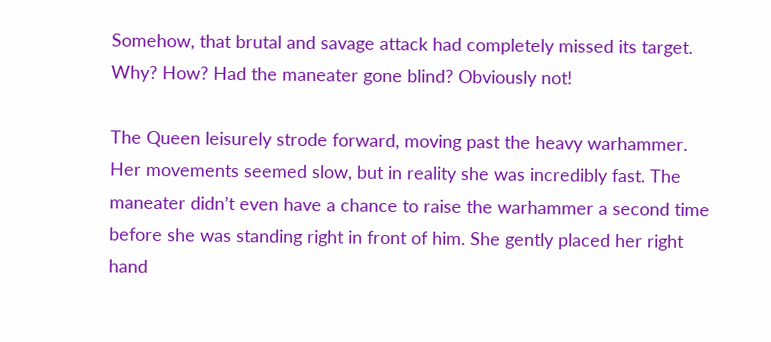Somehow, that brutal and savage attack had completely missed its target. Why? How? Had the maneater gone blind? Obviously not!

The Queen leisurely strode forward, moving past the heavy warhammer. Her movements seemed slow, but in reality she was incredibly fast. The maneater didn’t even have a chance to raise the warhammer a second time before she was standing right in front of him. She gently placed her right hand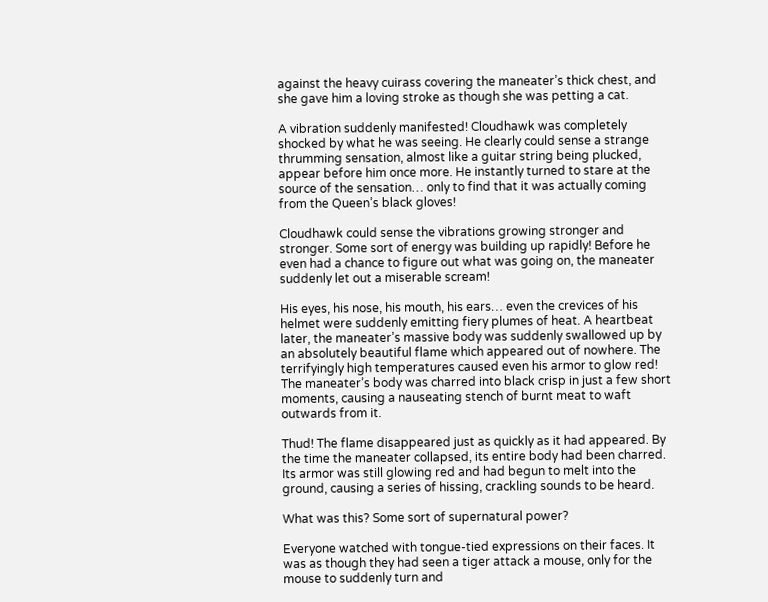against the heavy cuirass covering the maneater’s thick chest, and she gave him a loving stroke as though she was petting a cat.

A vibration suddenly manifested! Cloudhawk was completely shocked by what he was seeing. He clearly could sense a strange thrumming sensation, almost like a guitar string being plucked, appear before him once more. He instantly turned to stare at the source of the sensation… only to find that it was actually coming from the Queen’s black gloves!

Cloudhawk could sense the vibrations growing stronger and stronger. Some sort of energy was building up rapidly! Before he even had a chance to figure out what was going on, the maneater suddenly let out a miserable scream!

His eyes, his nose, his mouth, his ears… even the crevices of his helmet were suddenly emitting fiery plumes of heat. A heartbeat later, the maneater’s massive body was suddenly swallowed up by an absolutely beautiful flame which appeared out of nowhere. The terrifyingly high temperatures caused even his armor to glow red! The maneater’s body was charred into black crisp in just a few short moments, causing a nauseating stench of burnt meat to waft outwards from it.

Thud! The flame disappeared just as quickly as it had appeared. By the time the maneater collapsed, its entire body had been charred. Its armor was still glowing red and had begun to melt into the ground, causing a series of hissing, crackling sounds to be heard.

What was this? Some sort of supernatural power?

Everyone watched with tongue-tied expressions on their faces. It was as though they had seen a tiger attack a mouse, only for the mouse to suddenly turn and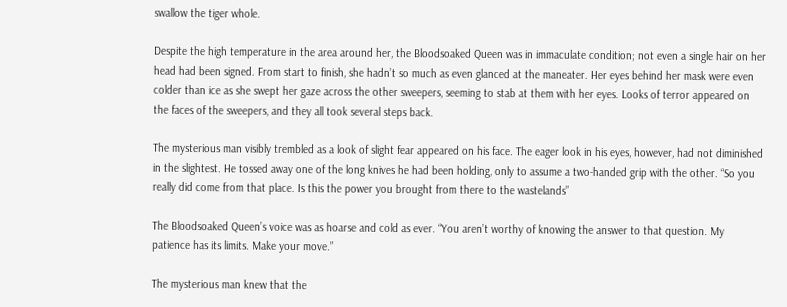swallow the tiger whole.

Despite the high temperature in the area around her, the Bloodsoaked Queen was in immaculate condition; not even a single hair on her head had been signed. From start to finish, she hadn’t so much as even glanced at the maneater. Her eyes behind her mask were even colder than ice as she swept her gaze across the other sweepers, seeming to stab at them with her eyes. Looks of terror appeared on the faces of the sweepers, and they all took several steps back.

The mysterious man visibly trembled as a look of slight fear appeared on his face. The eager look in his eyes, however, had not diminished in the slightest. He tossed away one of the long knives he had been holding, only to assume a two-handed grip with the other. “So you really did come from that place. Is this the power you brought from there to the wastelands”

The Bloodsoaked Queen’s voice was as hoarse and cold as ever. “You aren’t worthy of knowing the answer to that question. My patience has its limits. Make your move.”

The mysterious man knew that the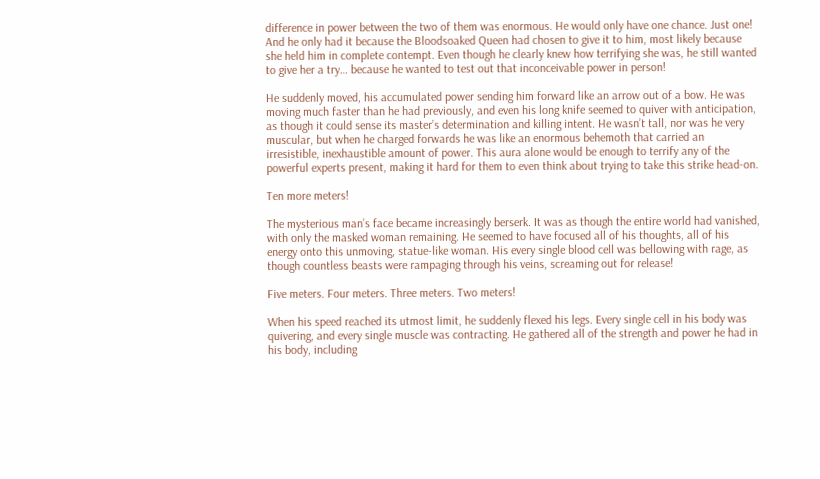difference in power between the two of them was enormous. He would only have one chance. Just one! And he only had it because the Bloodsoaked Queen had chosen to give it to him, most likely because she held him in complete contempt. Even though he clearly knew how terrifying she was, he still wanted to give her a try… because he wanted to test out that inconceivable power in person!

He suddenly moved, his accumulated power sending him forward like an arrow out of a bow. He was moving much faster than he had previously, and even his long knife seemed to quiver with anticipation, as though it could sense its master’s determination and killing intent. He wasn’t tall, nor was he very muscular, but when he charged forwards he was like an enormous behemoth that carried an irresistible, inexhaustible amount of power. This aura alone would be enough to terrify any of the powerful experts present, making it hard for them to even think about trying to take this strike head-on.

Ten more meters!

The mysterious man’s face became increasingly berserk. It was as though the entire world had vanished, with only the masked woman remaining. He seemed to have focused all of his thoughts, all of his energy onto this unmoving, statue-like woman. His every single blood cell was bellowing with rage, as though countless beasts were rampaging through his veins, screaming out for release!

Five meters. Four meters. Three meters. Two meters!

When his speed reached its utmost limit, he suddenly flexed his legs. Every single cell in his body was quivering, and every single muscle was contracting. He gathered all of the strength and power he had in his body, including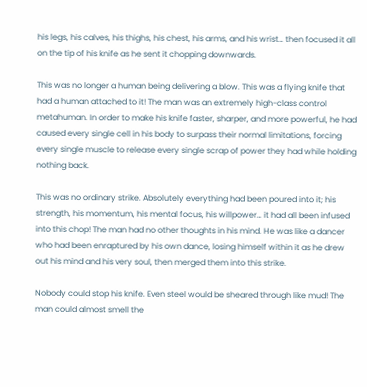his legs, his calves, his thighs, his chest, his arms, and his wrist… then focused it all on the tip of his knife as he sent it chopping downwards.

This was no longer a human being delivering a blow. This was a flying knife that had a human attached to it! The man was an extremely high-class control metahuman. In order to make his knife faster, sharper, and more powerful, he had caused every single cell in his body to surpass their normal limitations, forcing every single muscle to release every single scrap of power they had while holding nothing back.

This was no ordinary strike. Absolutely everything had been poured into it; his strength, his momentum, his mental focus, his willpower… it had all been infused into this chop! The man had no other thoughts in his mind. He was like a dancer who had been enraptured by his own dance, losing himself within it as he drew out his mind and his very soul, then merged them into this strike.

Nobody could stop his knife. Even steel would be sheared through like mud! The man could almost smell the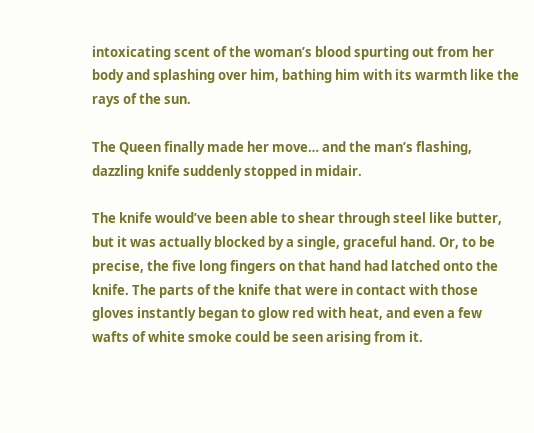intoxicating scent of the woman’s blood spurting out from her body and splashing over him, bathing him with its warmth like the rays of the sun.

The Queen finally made her move… and the man’s flashing, dazzling knife suddenly stopped in midair.

The knife would’ve been able to shear through steel like butter, but it was actually blocked by a single, graceful hand. Or, to be precise, the five long fingers on that hand had latched onto the knife. The parts of the knife that were in contact with those gloves instantly began to glow red with heat, and even a few wafts of white smoke could be seen arising from it.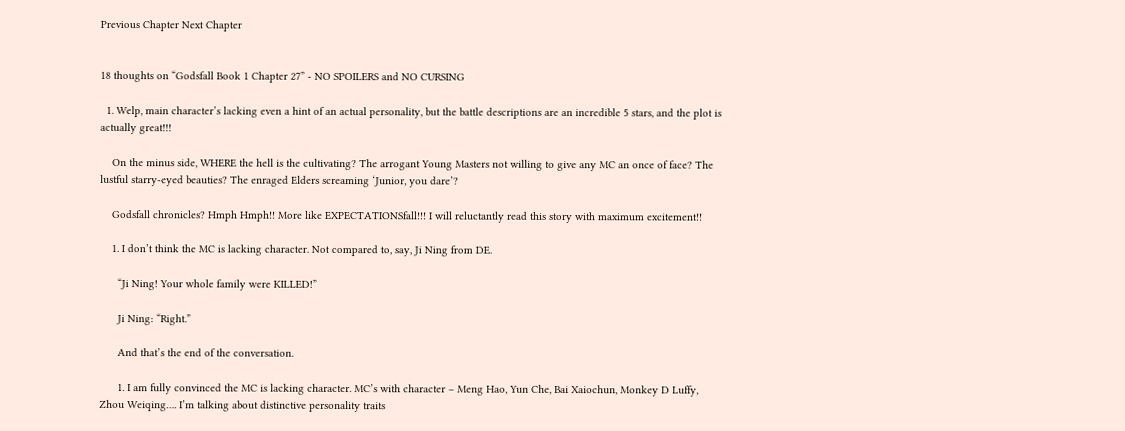Previous Chapter Next Chapter


18 thoughts on “Godsfall Book 1 Chapter 27” - NO SPOILERS and NO CURSING

  1. Welp, main character’s lacking even a hint of an actual personality, but the battle descriptions are an incredible 5 stars, and the plot is actually great!!!

    On the minus side, WHERE the hell is the cultivating? The arrogant Young Masters not willing to give any MC an once of face? The lustful starry-eyed beauties? The enraged Elders screaming ‘Junior, you dare’?

    Godsfall chronicles? Hmph Hmph!! More like EXPECTATIONSfall!!! I will reluctantly read this story with maximum excitement!!

    1. I don’t think the MC is lacking character. Not compared to, say, Ji Ning from DE.

      “Ji Ning! Your whole family were KILLED!”

      Ji Ning: “Right.”

      And that’s the end of the conversation.

      1. I am fully convinced the MC is lacking character. MC’s with character – Meng Hao, Yun Che, Bai Xaiochun, Monkey D Luffy, Zhou Weiqing…. I’m talking about distinctive personality traits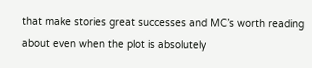that make stories great successes and MC’s worth reading about even when the plot is absolutely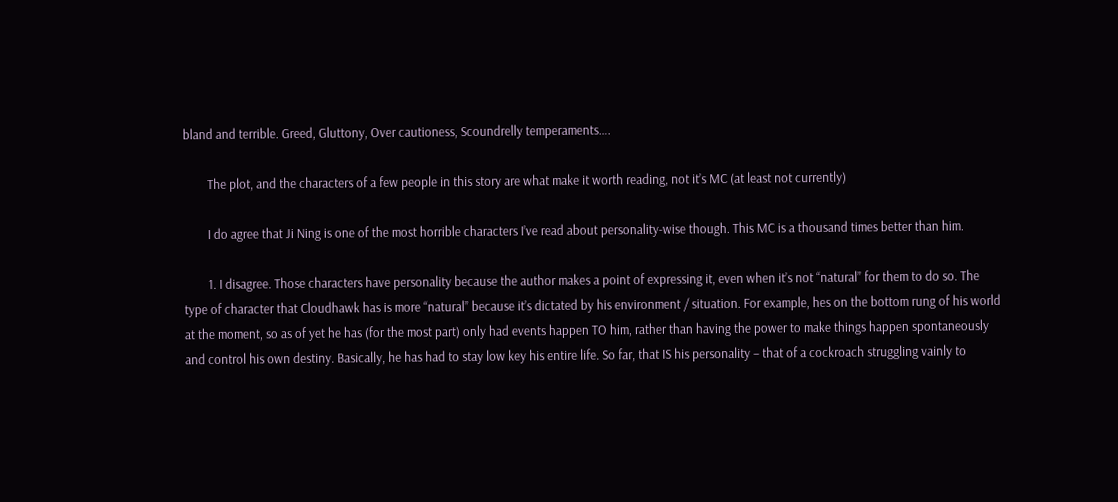bland and terrible. Greed, Gluttony, Over cautioness, Scoundrelly temperaments….

        The plot, and the characters of a few people in this story are what make it worth reading, not it’s MC (at least not currently)

        I do agree that Ji Ning is one of the most horrible characters I’ve read about personality-wise though. This MC is a thousand times better than him.

        1. I disagree. Those characters have personality because the author makes a point of expressing it, even when it’s not “natural” for them to do so. The type of character that Cloudhawk has is more “natural” because it’s dictated by his environment / situation. For example, hes on the bottom rung of his world at the moment, so as of yet he has (for the most part) only had events happen TO him, rather than having the power to make things happen spontaneously and control his own destiny. Basically, he has had to stay low key his entire life. So far, that IS his personality – that of a cockroach struggling vainly to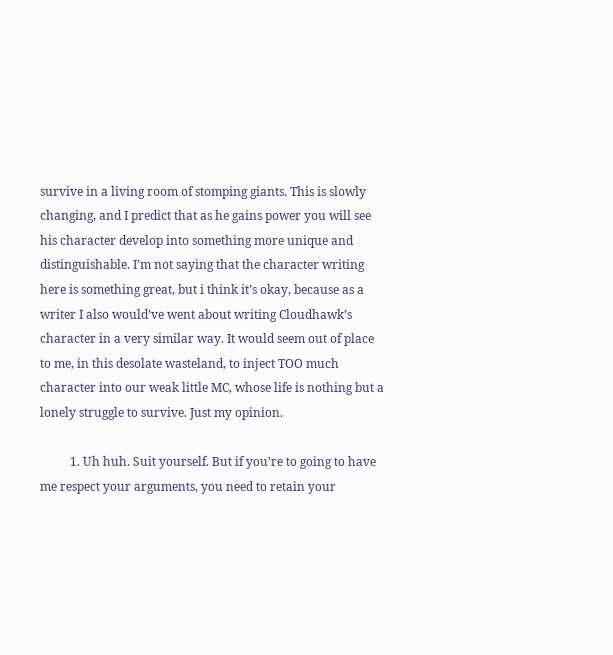survive in a living room of stomping giants. This is slowly changing, and I predict that as he gains power you will see his character develop into something more unique and distinguishable. I’m not saying that the character writing here is something great, but i think it’s okay, because as a writer I also would’ve went about writing Cloudhawk’s character in a very similar way. It would seem out of place to me, in this desolate wasteland, to inject TOO much character into our weak little MC, whose life is nothing but a lonely struggle to survive. Just my opinion.

          1. Uh huh. Suit yourself. But if you’re to going to have me respect your arguments, you need to retain your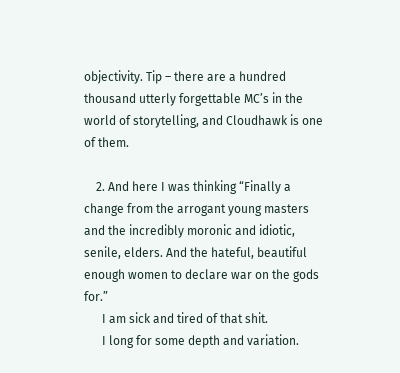objectivity. Tip – there are a hundred thousand utterly forgettable MC’s in the world of storytelling, and Cloudhawk is one of them.

    2. And here I was thinking “Finally a change from the arrogant young masters and the incredibly moronic and idiotic, senile, elders. And the hateful, beautiful enough women to declare war on the gods for.”
      I am sick and tired of that shit.
      I long for some depth and variation.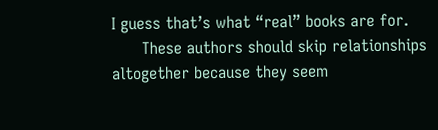I guess that’s what “real” books are for.
      These authors should skip relationships altogether because they seem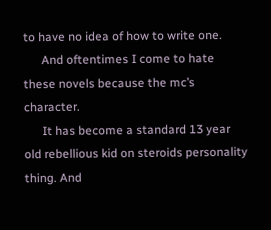to have no idea of how to write one.
      And oftentimes I come to hate these novels because the mc’s character.
      It has become a standard 13 year old rebellious kid on steroids personality thing. And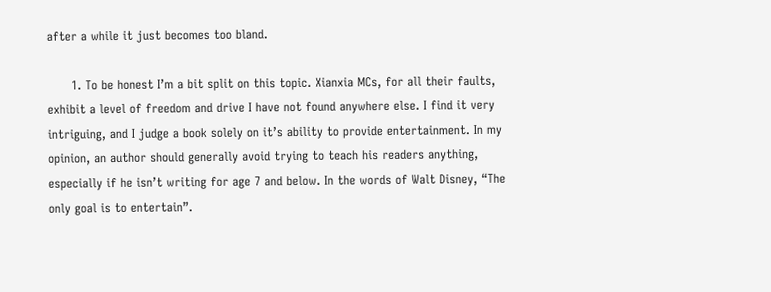after a while it just becomes too bland.

      1. To be honest I’m a bit split on this topic. Xianxia MCs, for all their faults, exhibit a level of freedom and drive I have not found anywhere else. I find it very intriguing, and I judge a book solely on it’s ability to provide entertainment. In my opinion, an author should generally avoid trying to teach his readers anything, especially if he isn’t writing for age 7 and below. In the words of Walt Disney, “The only goal is to entertain”.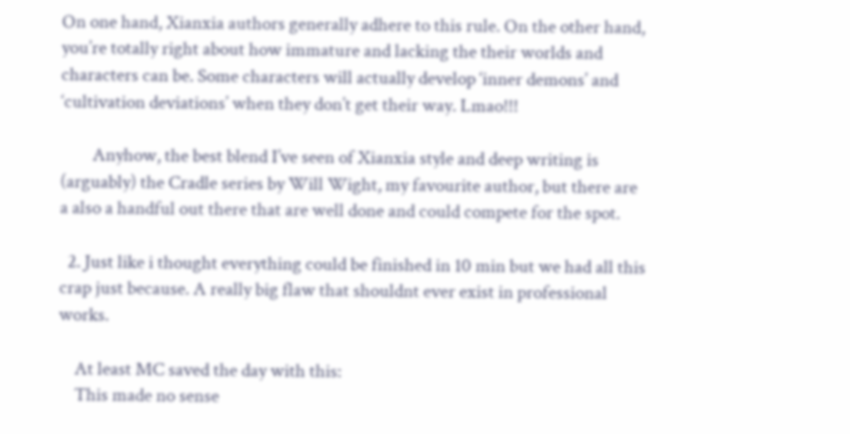On one hand, Xianxia authors generally adhere to this rule. On the other hand, you’re totally right about how immature and lacking the their worlds and characters can be. Some characters will actually develop ‘inner demons’ and ‘cultivation deviations’ when they don’t get their way. Lmao!!!

        Anyhow, the best blend I’ve seen of Xianxia style and deep writing is (arguably) the Cradle series by Will Wight, my favourite author, but there are a also a handful out there that are well done and could compete for the spot.

  2. Just like i thought everything could be finished in 10 min but we had all this crap just because. A really big flaw that shouldnt ever exist in professional works.

    At least MC saved the day with this:
    This made no sense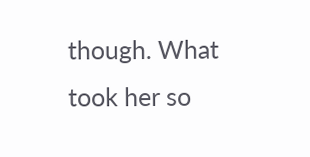though. What took her so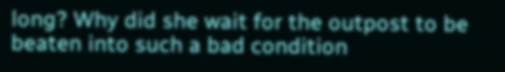long? Why did she wait for the outpost to be beaten into such a bad condition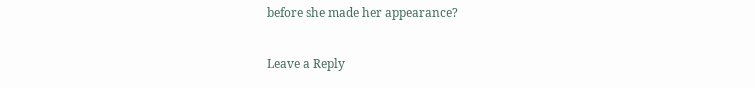before she made her appearance?

Leave a Reply